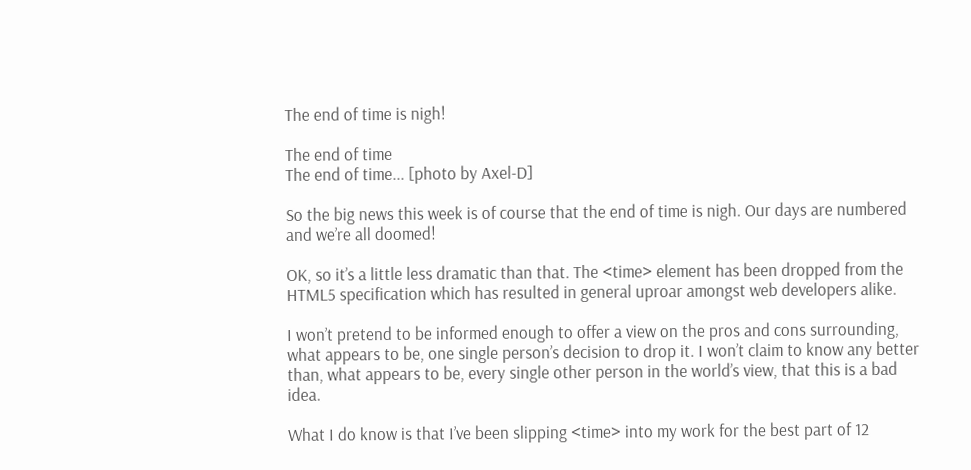The end of time is nigh!

The end of time
The end of time... [photo by Axel-D]

So the big news this week is of course that the end of time is nigh. Our days are numbered and we’re all doomed!

OK, so it’s a little less dramatic than that. The <time> element has been dropped from the HTML5 specification which has resulted in general uproar amongst web developers alike.

I won’t pretend to be informed enough to offer a view on the pros and cons surrounding, what appears to be, one single person’s decision to drop it. I won’t claim to know any better than, what appears to be, every single other person in the world’s view, that this is a bad idea.

What I do know is that I’ve been slipping <time> into my work for the best part of 12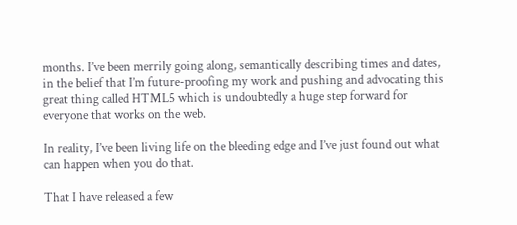months. I’ve been merrily going along, semantically describing times and dates, in the belief that I’m future-proofing my work and pushing and advocating this great thing called HTML5 which is undoubtedly a huge step forward for everyone that works on the web.

In reality, I’ve been living life on the bleeding edge and I’ve just found out what can happen when you do that.

That I have released a few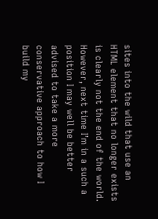sites into the wild that use an HTML element that no longer exists is clearly not the end of the world. However, next time I’m in a such a position I may well be better advised to take a more conservative approach to how I build my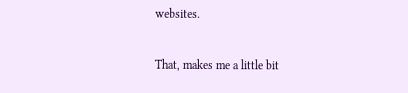websites.

That, makes me a little bit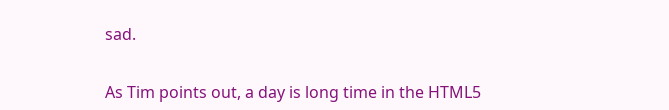sad.


As Tim points out, a day is long time in the HTML5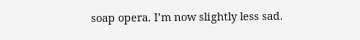soap opera. I’m now slightly less sad.